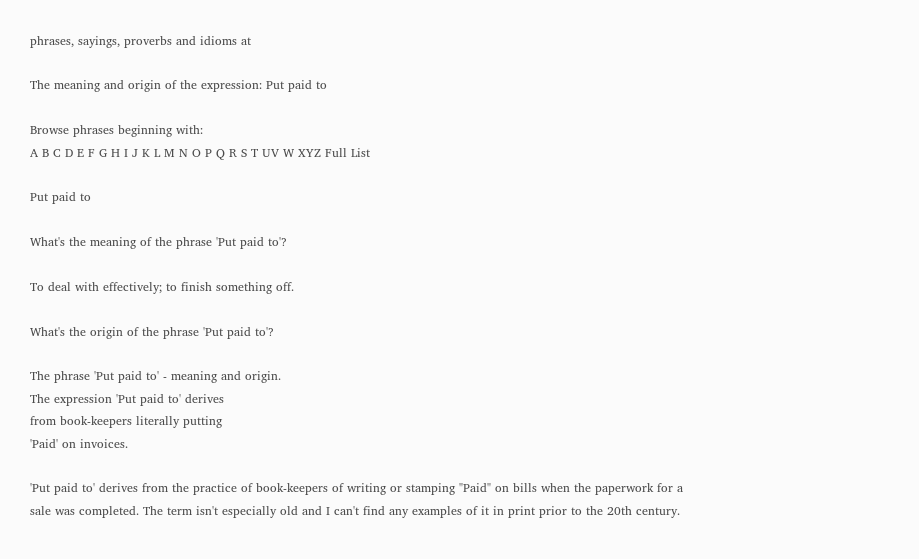phrases, sayings, proverbs and idioms at

The meaning and origin of the expression: Put paid to

Browse phrases beginning with:
A B C D E F G H I J K L M N O P Q R S T UV W XYZ Full List

Put paid to

What's the meaning of the phrase 'Put paid to'?

To deal with effectively; to finish something off.

What's the origin of the phrase 'Put paid to'?

The phrase 'Put paid to' - meaning and origin.
The expression 'Put paid to' derives
from book-keepers literally putting
'Paid' on invoices.

'Put paid to' derives from the practice of book-keepers of writing or stamping "Paid" on bills when the paperwork for a sale was completed. The term isn't especially old and I can't find any examples of it in print prior to the 20th century.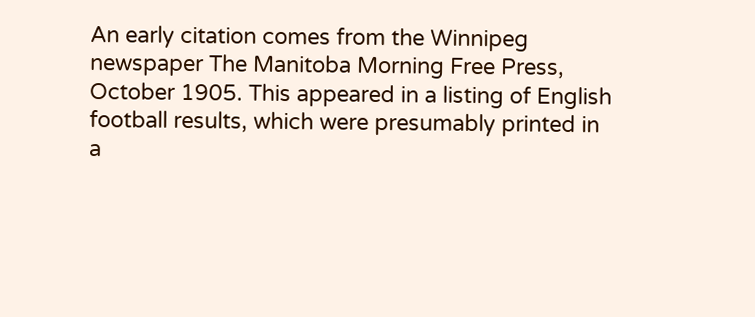An early citation comes from the Winnipeg newspaper The Manitoba Morning Free Press, October 1905. This appeared in a listing of English football results, which were presumably printed in a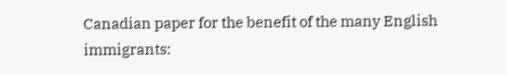Canadian paper for the benefit of the many English immigrants: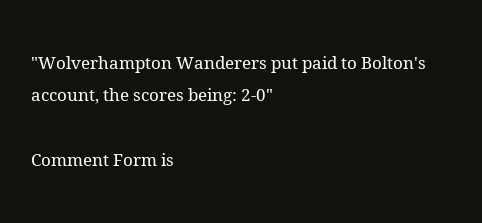"Wolverhampton Wanderers put paid to Bolton's account, the scores being: 2-0"

Comment Form is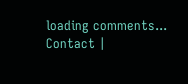loading comments...
Contact |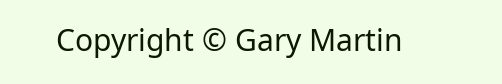Copyright © Gary Martin